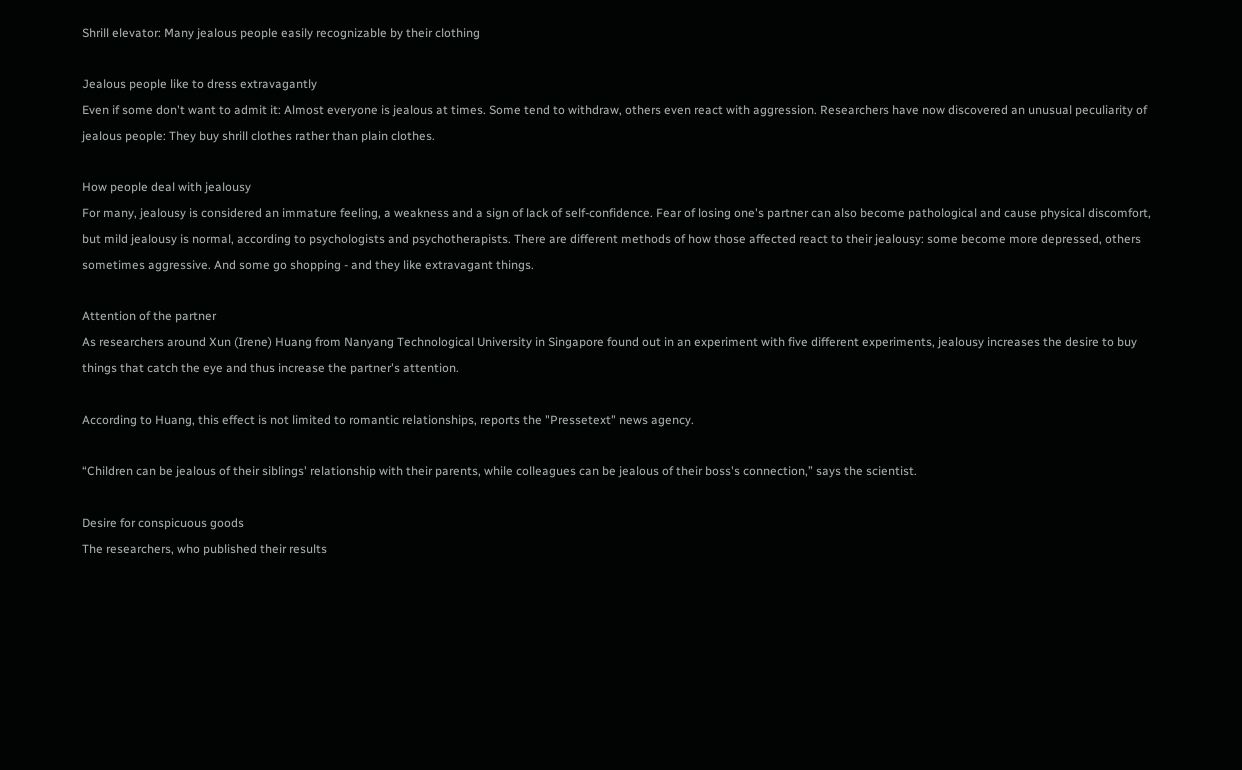Shrill elevator: Many jealous people easily recognizable by their clothing

Jealous people like to dress extravagantly
Even if some don't want to admit it: Almost everyone is jealous at times. Some tend to withdraw, others even react with aggression. Researchers have now discovered an unusual peculiarity of jealous people: They buy shrill clothes rather than plain clothes.

How people deal with jealousy
For many, jealousy is considered an immature feeling, a weakness and a sign of lack of self-confidence. Fear of losing one's partner can also become pathological and cause physical discomfort, but mild jealousy is normal, according to psychologists and psychotherapists. There are different methods of how those affected react to their jealousy: some become more depressed, others sometimes aggressive. And some go shopping - and they like extravagant things.

Attention of the partner
As researchers around Xun (Irene) Huang from Nanyang Technological University in Singapore found out in an experiment with five different experiments, jealousy increases the desire to buy things that catch the eye and thus increase the partner's attention.

According to Huang, this effect is not limited to romantic relationships, reports the "Pressetext" news agency.

“Children can be jealous of their siblings' relationship with their parents, while colleagues can be jealous of their boss's connection,” says the scientist.

Desire for conspicuous goods
The researchers, who published their results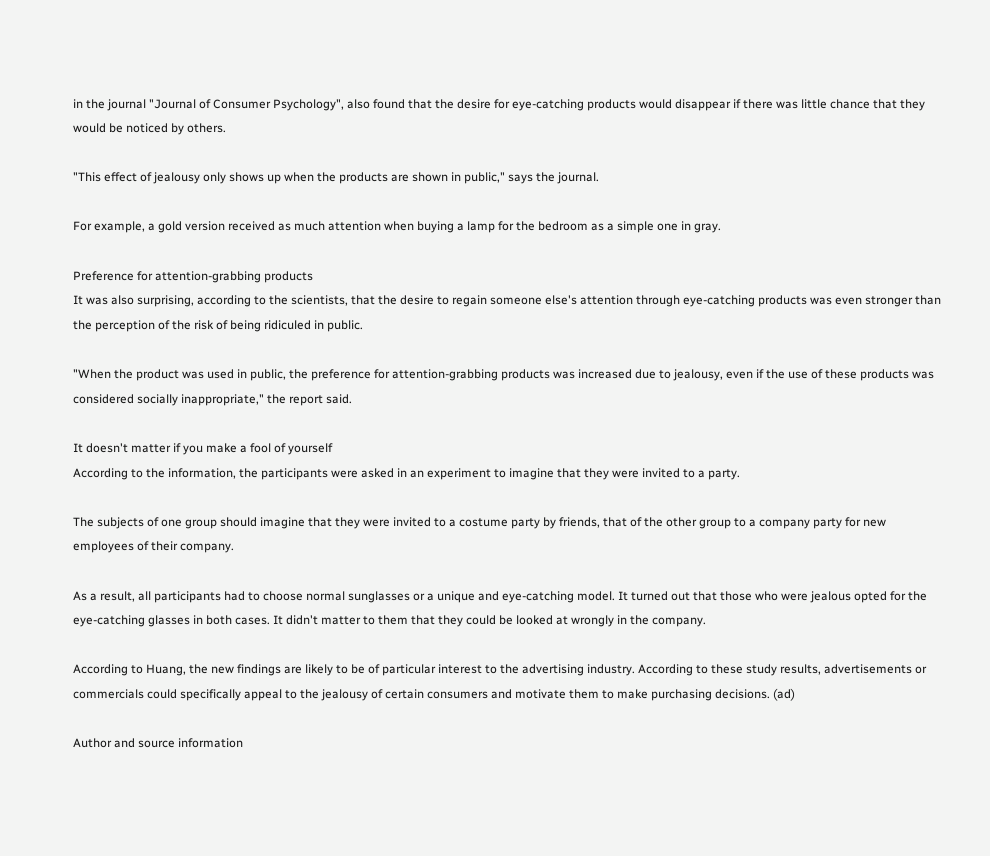in the journal "Journal of Consumer Psychology", also found that the desire for eye-catching products would disappear if there was little chance that they would be noticed by others.

"This effect of jealousy only shows up when the products are shown in public," says the journal.

For example, a gold version received as much attention when buying a lamp for the bedroom as a simple one in gray.

Preference for attention-grabbing products
It was also surprising, according to the scientists, that the desire to regain someone else's attention through eye-catching products was even stronger than the perception of the risk of being ridiculed in public.

"When the product was used in public, the preference for attention-grabbing products was increased due to jealousy, even if the use of these products was considered socially inappropriate," the report said.

It doesn't matter if you make a fool of yourself
According to the information, the participants were asked in an experiment to imagine that they were invited to a party.

The subjects of one group should imagine that they were invited to a costume party by friends, that of the other group to a company party for new employees of their company.

As a result, all participants had to choose normal sunglasses or a unique and eye-catching model. It turned out that those who were jealous opted for the eye-catching glasses in both cases. It didn't matter to them that they could be looked at wrongly in the company.

According to Huang, the new findings are likely to be of particular interest to the advertising industry. According to these study results, advertisements or commercials could specifically appeal to the jealousy of certain consumers and motivate them to make purchasing decisions. (ad)

Author and source information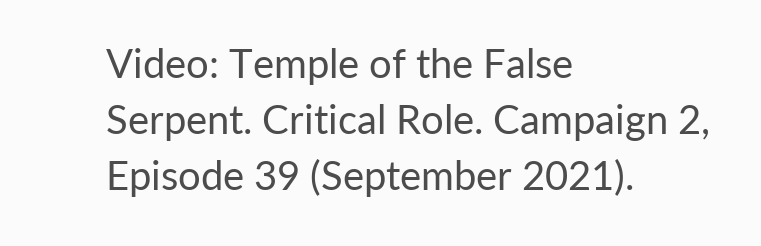Video: Temple of the False Serpent. Critical Role. Campaign 2, Episode 39 (September 2021).